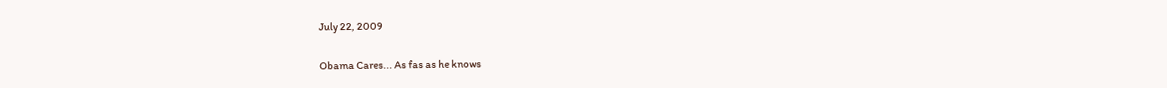July 22, 2009

Obama Cares... As fas as he knows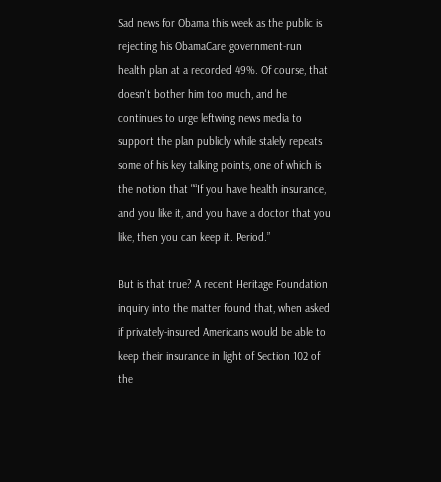Sad news for Obama this week as the public is rejecting his ObamaCare government-run health plan at a recorded 49%. Of course, that doesn't bother him too much, and he continues to urge leftwing news media to support the plan publicly while stalely repeats some of his key talking points, one of which is the notion that "“If you have health insurance, and you like it, and you have a doctor that you like, then you can keep it. Period.”

But is that true? A recent Heritage Foundation inquiry into the matter found that, when asked if privately-insured Americans would be able to keep their insurance in light of Section 102 of the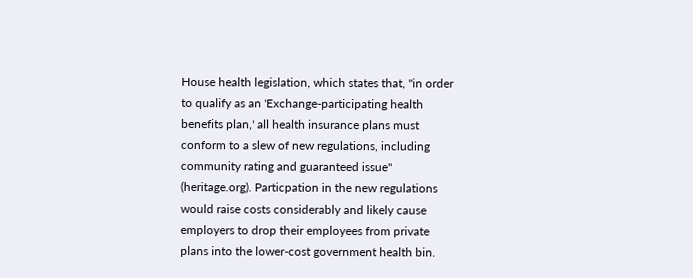House health legislation, which states that, "in order to qualify as an 'Exchange-participating health benefits plan,' all health insurance plans must conform to a slew of new regulations, including community rating and guaranteed issue" (heritage.org). Particpation in the new regulations would raise costs considerably and likely cause employers to drop their employees from private plans into the lower-cost government health bin.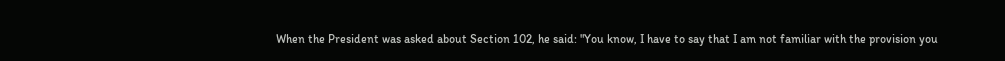When the President was asked about Section 102, he said: "You know, I have to say that I am not familiar with the provision you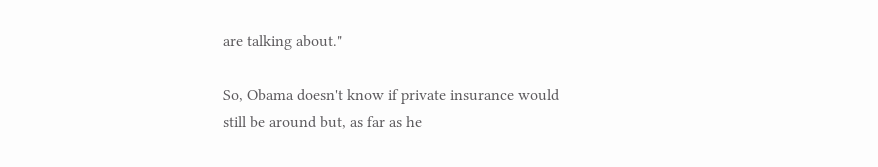are talking about."

So, Obama doesn't know if private insurance would still be around but, as far as he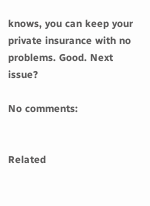knows, you can keep your private insurance with no problems. Good. Next issue?

No comments:


Related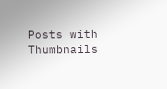Posts with Thumbnails